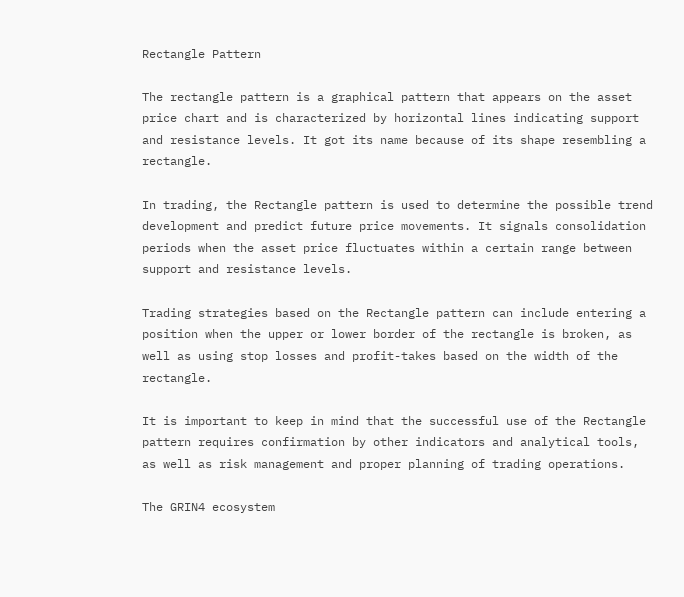Rectangle Pattern

The rectangle pattern is a graphical pattern that appears on the asset price chart and is characterized by horizontal lines indicating support and resistance levels. It got its name because of its shape resembling a rectangle.

In trading, the Rectangle pattern is used to determine the possible trend development and predict future price movements. It signals consolidation periods when the asset price fluctuates within a certain range between support and resistance levels.

Trading strategies based on the Rectangle pattern can include entering a position when the upper or lower border of the rectangle is broken, as well as using stop losses and profit-takes based on the width of the rectangle.

It is important to keep in mind that the successful use of the Rectangle pattern requires confirmation by other indicators and analytical tools, as well as risk management and proper planning of trading operations.

The GRIN4 ecosystem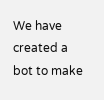We have created a bot to make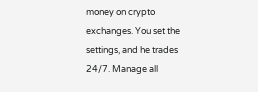money on crypto exchanges. You set the settings, and he trades 24/7. Manage all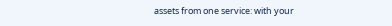assets from one service: with your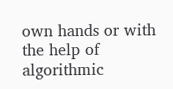own hands or with the help of algorithmic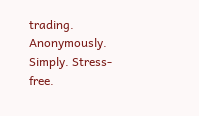trading. Anonymously. Simply. Stress-free.